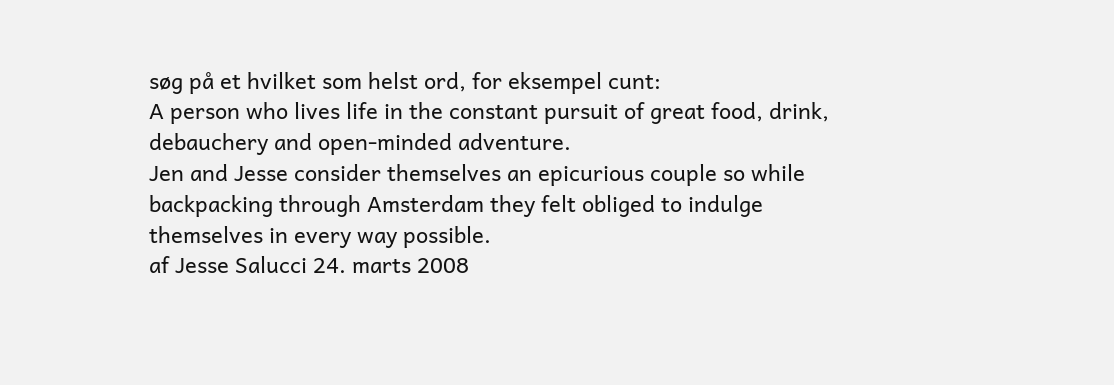søg på et hvilket som helst ord, for eksempel cunt:
A person who lives life in the constant pursuit of great food, drink, debauchery and open-minded adventure.
Jen and Jesse consider themselves an epicurious couple so while backpacking through Amsterdam they felt obliged to indulge themselves in every way possible.
af Jesse Salucci 24. marts 2008